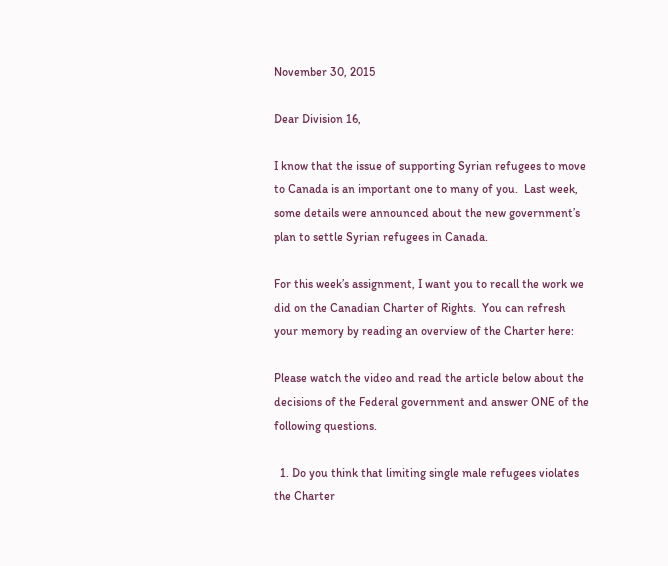November 30, 2015

Dear Division 16,

I know that the issue of supporting Syrian refugees to move to Canada is an important one to many of you.  Last week, some details were announced about the new government’s plan to settle Syrian refugees in Canada.

For this week’s assignment, I want you to recall the work we did on the Canadian Charter of Rights.  You can refresh your memory by reading an overview of the Charter here:

Please watch the video and read the article below about the decisions of the Federal government and answer ONE of the following questions.

  1. Do you think that limiting single male refugees violates the Charter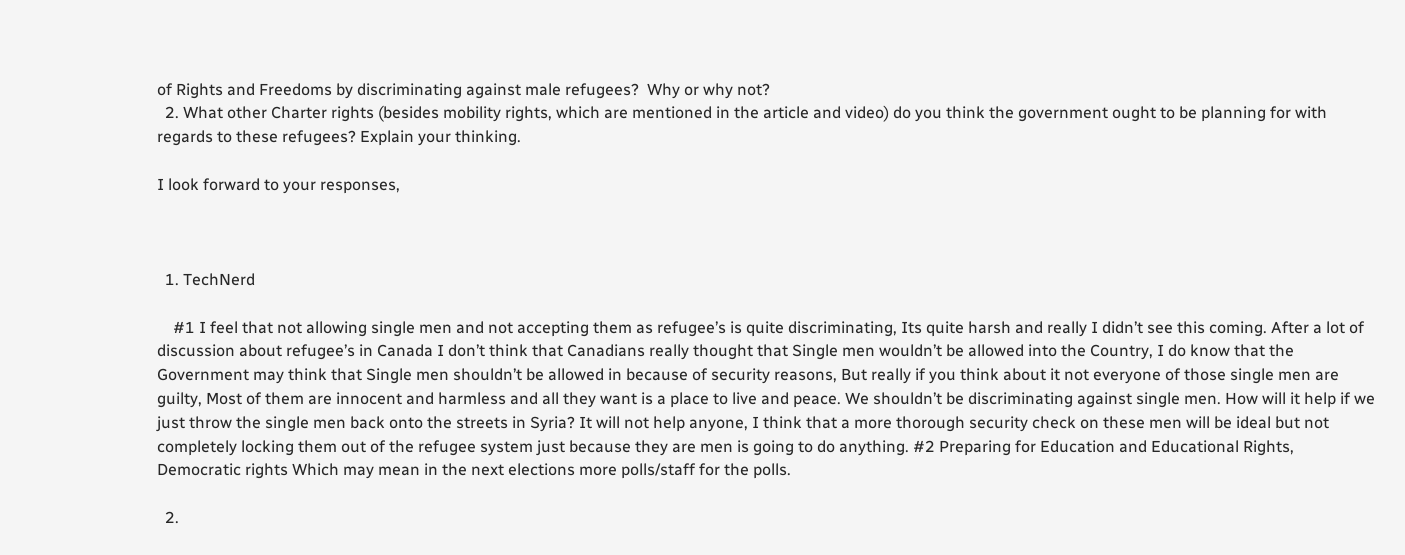of Rights and Freedoms by discriminating against male refugees?  Why or why not?
  2. What other Charter rights (besides mobility rights, which are mentioned in the article and video) do you think the government ought to be planning for with regards to these refugees? Explain your thinking.

I look forward to your responses,



  1. TechNerd

    #1 I feel that not allowing single men and not accepting them as refugee’s is quite discriminating, Its quite harsh and really I didn’t see this coming. After a lot of discussion about refugee’s in Canada I don’t think that Canadians really thought that Single men wouldn’t be allowed into the Country, I do know that the Government may think that Single men shouldn’t be allowed in because of security reasons, But really if you think about it not everyone of those single men are guilty, Most of them are innocent and harmless and all they want is a place to live and peace. We shouldn’t be discriminating against single men. How will it help if we just throw the single men back onto the streets in Syria? It will not help anyone, I think that a more thorough security check on these men will be ideal but not completely locking them out of the refugee system just because they are men is going to do anything. #2 Preparing for Education and Educational Rights, Democratic rights Which may mean in the next elections more polls/staff for the polls.

  2.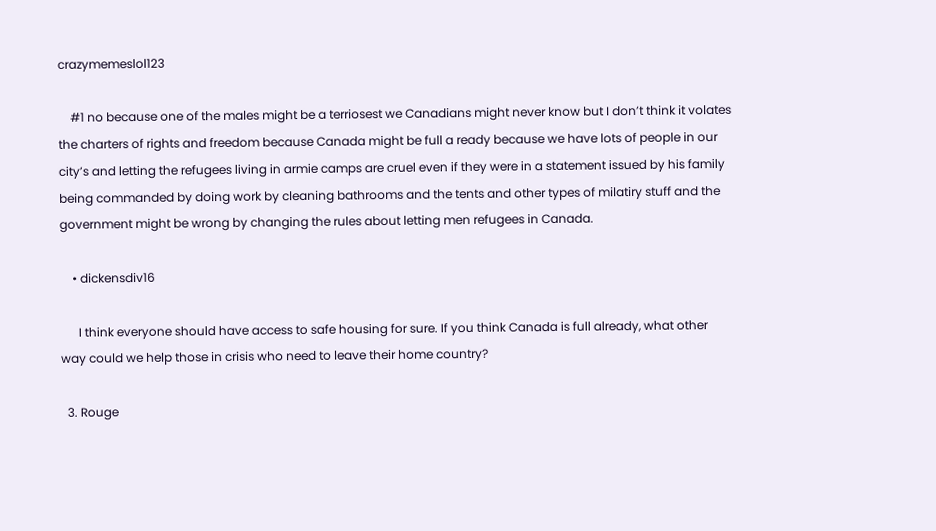crazymemeslol123

    #1 no because one of the males might be a terriosest we Canadians might never know but I don’t think it volates the charters of rights and freedom because Canada might be full a ready because we have lots of people in our city’s and letting the refugees living in armie camps are cruel even if they were in a statement issued by his family being commanded by doing work by cleaning bathrooms and the tents and other types of milatiry stuff and the government might be wrong by changing the rules about letting men refugees in Canada.

    • dickensdiv16

      I think everyone should have access to safe housing for sure. If you think Canada is full already, what other way could we help those in crisis who need to leave their home country?

  3. Rouge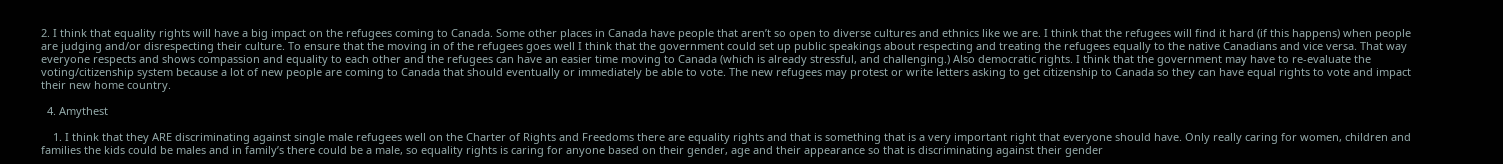2. I think that equality rights will have a big impact on the refugees coming to Canada. Some other places in Canada have people that aren’t so open to diverse cultures and ethnics like we are. I think that the refugees will find it hard (if this happens) when people are judging and/or disrespecting their culture. To ensure that the moving in of the refugees goes well I think that the government could set up public speakings about respecting and treating the refugees equally to the native Canadians and vice versa. That way everyone respects and shows compassion and equality to each other and the refugees can have an easier time moving to Canada (which is already stressful, and challenging.) Also democratic rights. I think that the government may have to re-evaluate the voting/citizenship system because a lot of new people are coming to Canada that should eventually or immediately be able to vote. The new refugees may protest or write letters asking to get citizenship to Canada so they can have equal rights to vote and impact their new home country.

  4. Amythest

    1. I think that they ARE discriminating against single male refugees well on the Charter of Rights and Freedoms there are equality rights and that is something that is a very important right that everyone should have. Only really caring for women, children and families the kids could be males and in family’s there could be a male, so equality rights is caring for anyone based on their gender, age and their appearance so that is discriminating against their gender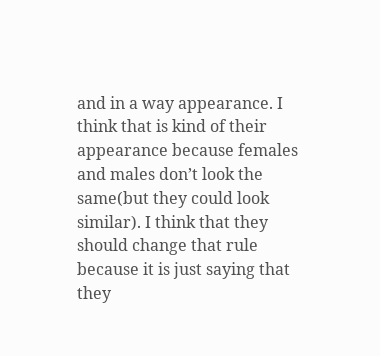and in a way appearance. I think that is kind of their appearance because females and males don’t look the same(but they could look similar). I think that they should change that rule because it is just saying that they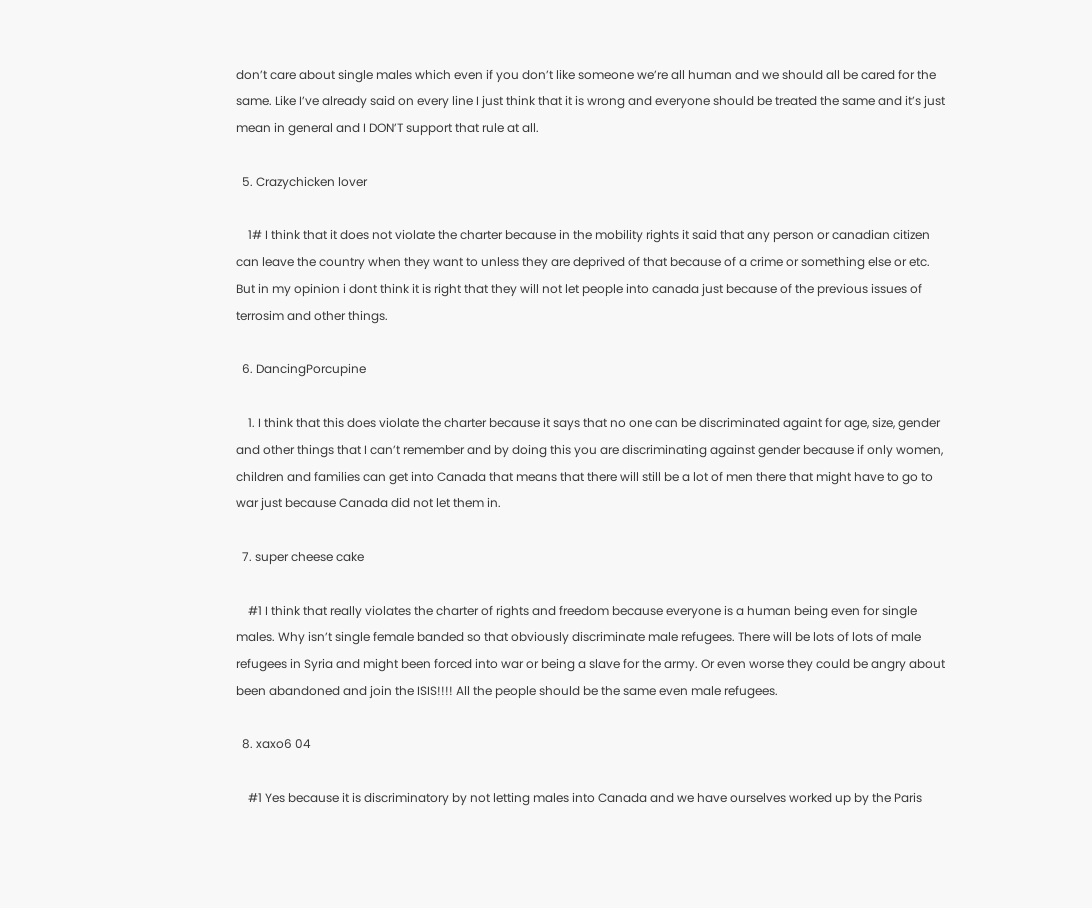don’t care about single males which even if you don’t like someone we’re all human and we should all be cared for the same. Like I’ve already said on every line I just think that it is wrong and everyone should be treated the same and it’s just mean in general and I DON’T support that rule at all.

  5. Crazychicken lover

    1# I think that it does not violate the charter because in the mobility rights it said that any person or canadian citizen can leave the country when they want to unless they are deprived of that because of a crime or something else or etc. But in my opinion i dont think it is right that they will not let people into canada just because of the previous issues of terrosim and other things.

  6. DancingPorcupine

    1. I think that this does violate the charter because it says that no one can be discriminated againt for age, size, gender and other things that I can’t remember and by doing this you are discriminating against gender because if only women, children and families can get into Canada that means that there will still be a lot of men there that might have to go to war just because Canada did not let them in.

  7. super cheese cake

    #1 I think that really violates the charter of rights and freedom because everyone is a human being even for single males. Why isn’t single female banded so that obviously discriminate male refugees. There will be lots of lots of male refugees in Syria and might been forced into war or being a slave for the army. Or even worse they could be angry about been abandoned and join the ISIS!!!! All the people should be the same even male refugees.

  8. xaxo6 04

    #1 Yes because it is discriminatory by not letting males into Canada and we have ourselves worked up by the Paris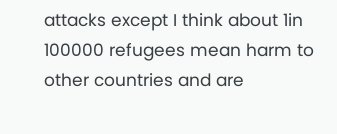attacks except I think about 1in 100000 refugees mean harm to other countries and are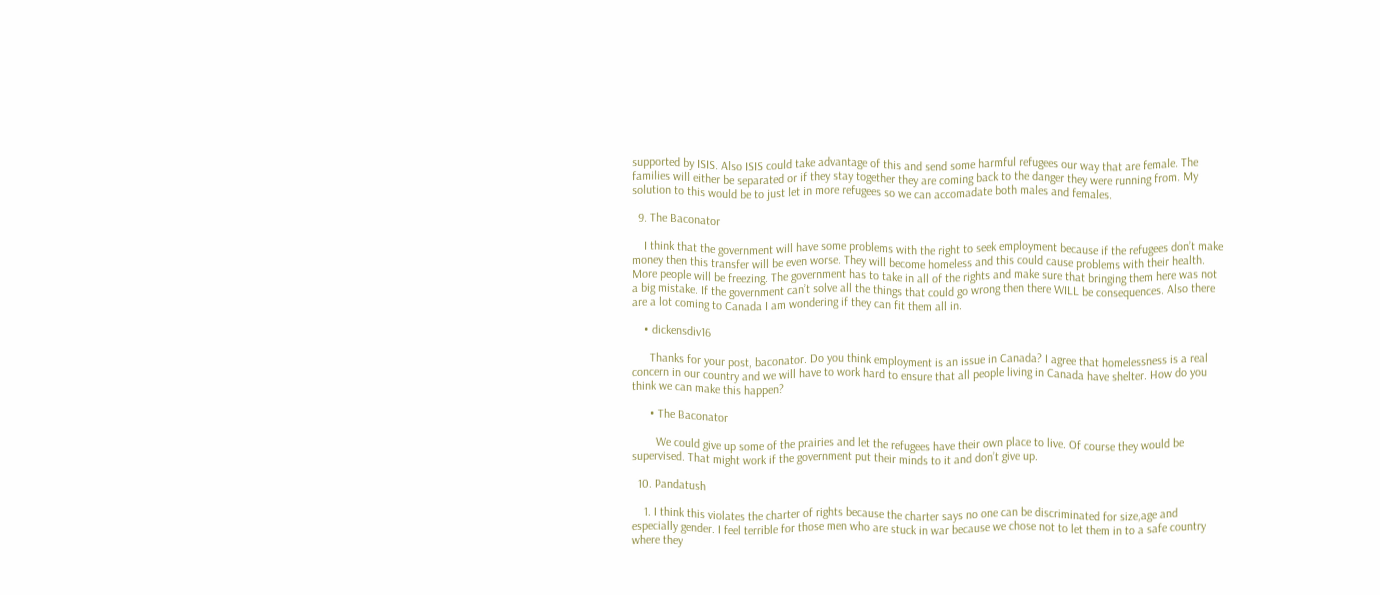supported by ISIS. Also ISIS could take advantage of this and send some harmful refugees our way that are female. The families will either be separated or if they stay together they are coming back to the danger they were running from. My solution to this would be to just let in more refugees so we can accomadate both males and females.

  9. The Baconator

    I think that the government will have some problems with the right to seek employment because if the refugees don’t make money then this transfer will be even worse. They will become homeless and this could cause problems with their health. More people will be freezing. The government has to take in all of the rights and make sure that bringing them here was not a big mistake. If the government can’t solve all the things that could go wrong then there WILL be consequences. Also there are a lot coming to Canada I am wondering if they can fit them all in.

    • dickensdiv16

      Thanks for your post, baconator. Do you think employment is an issue in Canada? I agree that homelessness is a real concern in our country and we will have to work hard to ensure that all people living in Canada have shelter. How do you think we can make this happen?

      • The Baconator

        We could give up some of the prairies and let the refugees have their own place to live. Of course they would be supervised. That might work if the government put their minds to it and don’t give up.

  10. Pandatush

    1. I think this violates the charter of rights because the charter says no one can be discriminated for size,age and especially gender. I feel terrible for those men who are stuck in war because we chose not to let them in to a safe country where they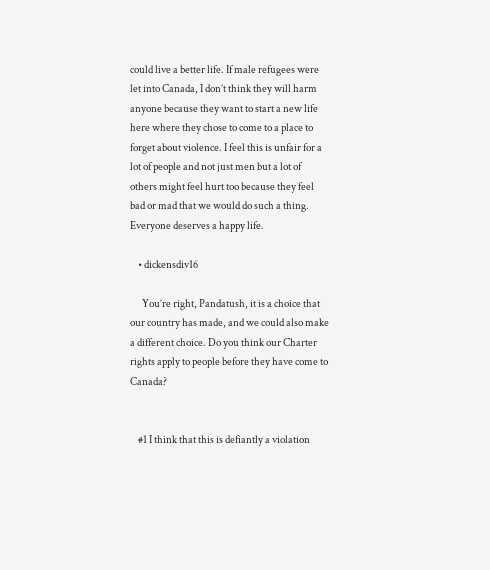could live a better life. If male refugees were let into Canada, I don’t think they will harm anyone because they want to start a new life here where they chose to come to a place to forget about violence. I feel this is unfair for a lot of people and not just men but a lot of others might feel hurt too because they feel bad or mad that we would do such a thing. Everyone deserves a happy life.

    • dickensdiv16

      You’re right, Pandatush, it is a choice that our country has made, and we could also make a different choice. Do you think our Charter rights apply to people before they have come to Canada?


    #1 I think that this is defiantly a violation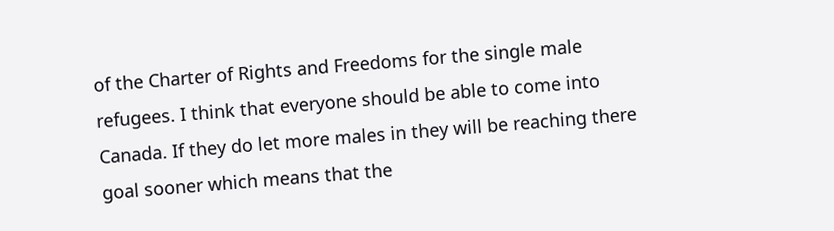of the Charter of Rights and Freedoms for the single male refugees. I think that everyone should be able to come into Canada. If they do let more males in they will be reaching there goal sooner which means that the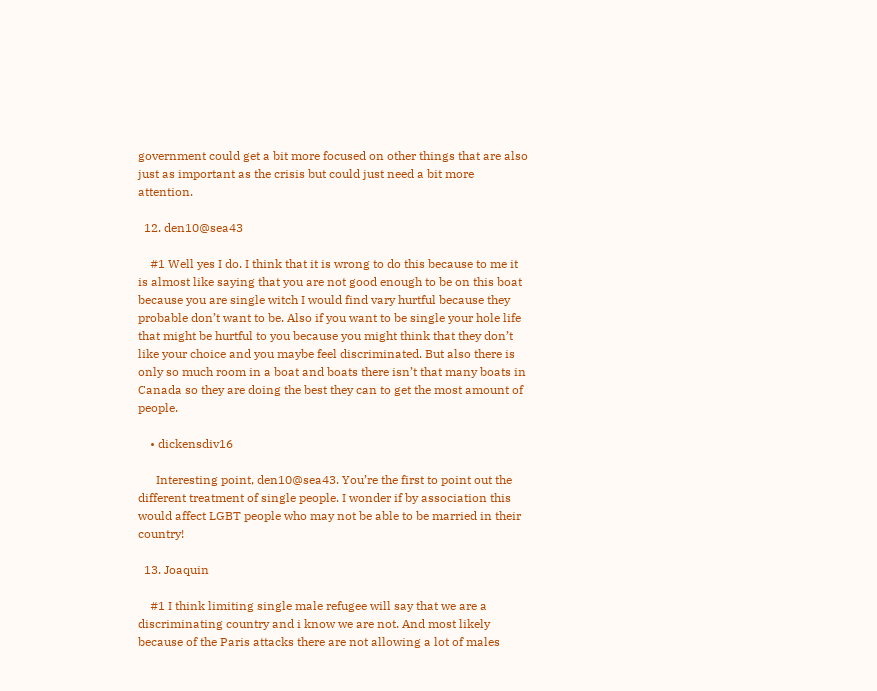government could get a bit more focused on other things that are also just as important as the crisis but could just need a bit more attention.

  12. den10@sea43

    #1 Well yes I do. I think that it is wrong to do this because to me it is almost like saying that you are not good enough to be on this boat because you are single witch I would find vary hurtful because they probable don’t want to be. Also if you want to be single your hole life that might be hurtful to you because you might think that they don’t like your choice and you maybe feel discriminated. But also there is only so much room in a boat and boats there isn’t that many boats in Canada so they are doing the best they can to get the most amount of people.

    • dickensdiv16

      Interesting point, den10@sea43. You’re the first to point out the different treatment of single people. I wonder if by association this would affect LGBT people who may not be able to be married in their country!

  13. Joaquin

    #1 I think limiting single male refugee will say that we are a discriminating country and i know we are not. And most likely because of the Paris attacks there are not allowing a lot of males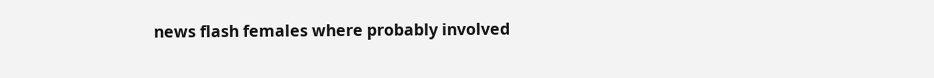news flash females where probably involved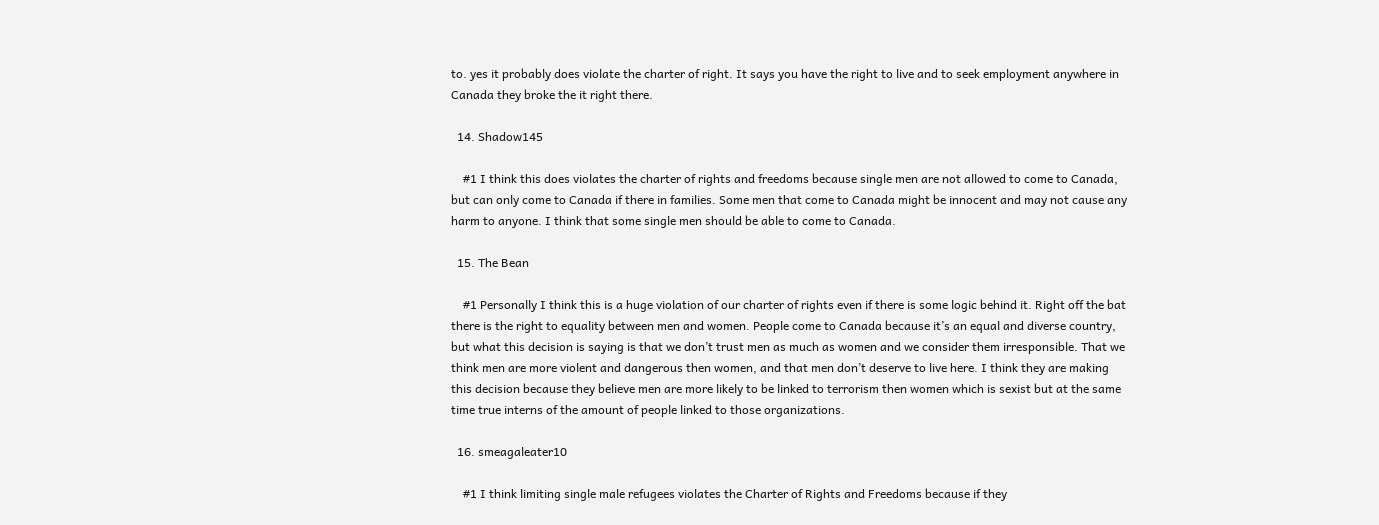to. yes it probably does violate the charter of right. It says you have the right to live and to seek employment anywhere in Canada they broke the it right there.

  14. Shadow145

    #1 I think this does violates the charter of rights and freedoms because single men are not allowed to come to Canada, but can only come to Canada if there in families. Some men that come to Canada might be innocent and may not cause any harm to anyone. I think that some single men should be able to come to Canada.

  15. The Bean

    #1 Personally I think this is a huge violation of our charter of rights even if there is some logic behind it. Right off the bat there is the right to equality between men and women. People come to Canada because it’s an equal and diverse country, but what this decision is saying is that we don’t trust men as much as women and we consider them irresponsible. That we think men are more violent and dangerous then women, and that men don’t deserve to live here. I think they are making this decision because they believe men are more likely to be linked to terrorism then women which is sexist but at the same time true interns of the amount of people linked to those organizations.

  16. smeagaleater10

    #1 I think limiting single male refugees violates the Charter of Rights and Freedoms because if they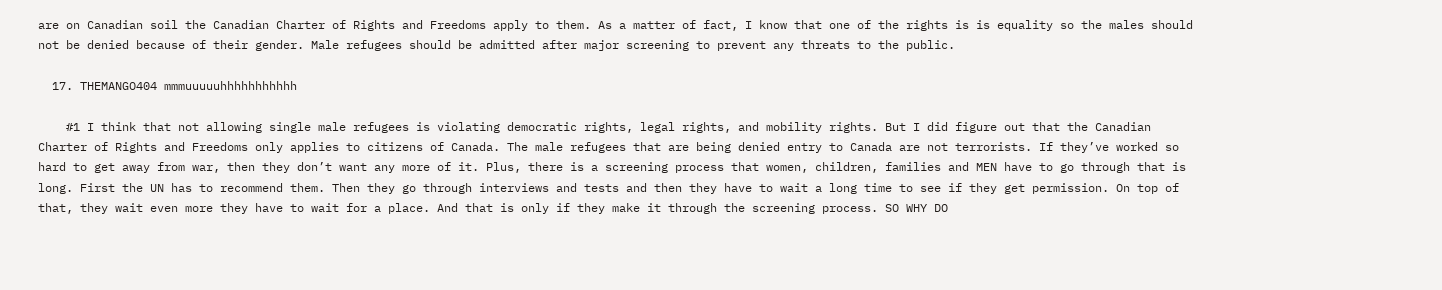are on Canadian soil the Canadian Charter of Rights and Freedoms apply to them. As a matter of fact, I know that one of the rights is is equality so the males should not be denied because of their gender. Male refugees should be admitted after major screening to prevent any threats to the public.

  17. THEMANGO404 mmmuuuuuhhhhhhhhhhh

    #1 I think that not allowing single male refugees is violating democratic rights, legal rights, and mobility rights. But I did figure out that the Canadian Charter of Rights and Freedoms only applies to citizens of Canada. The male refugees that are being denied entry to Canada are not terrorists. If they’ve worked so hard to get away from war, then they don’t want any more of it. Plus, there is a screening process that women, children, families and MEN have to go through that is long. First the UN has to recommend them. Then they go through interviews and tests and then they have to wait a long time to see if they get permission. On top of that, they wait even more they have to wait for a place. And that is only if they make it through the screening process. SO WHY DO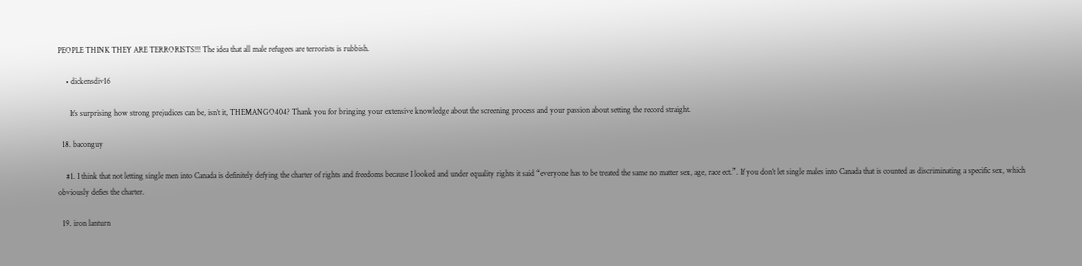PEOPLE THINK THEY ARE TERRORISTS!!! The idea that all male refugees are terrorists is rubbish.

    • dickensdiv16

      It’s surprising how strong prejudices can be, isn’t it, THEMANGO404? Thank you for bringing your extensive knowledge about the screening process and your passion about setting the record straight.

  18. baconguy

    #1. I think that not letting single men into Canada is definitely defying the charter of rights and freedoms because I looked and under equality rights it said “everyone has to be treated the same no matter sex, age, race ect.”. If you don’t let single males into Canada that is counted as discriminating a specific sex, which obviously defies the charter.

  19. iron lanturn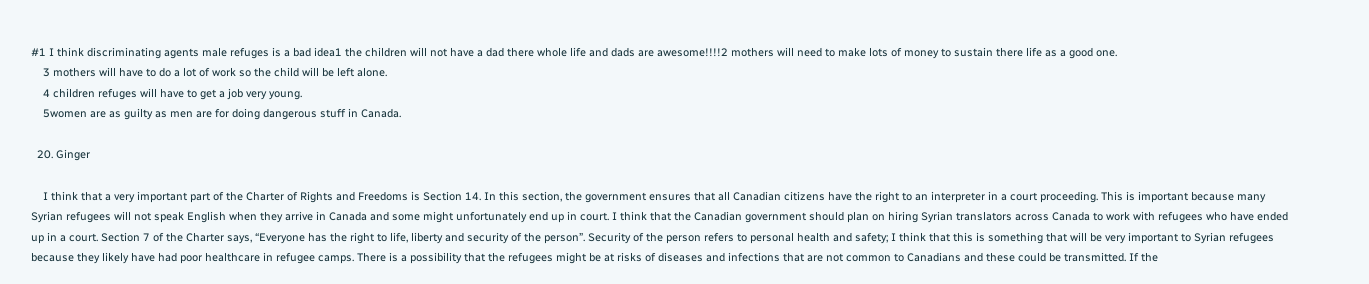#1 I think discriminating agents male refuges is a bad idea1 the children will not have a dad there whole life and dads are awesome!!!!2 mothers will need to make lots of money to sustain there life as a good one.
    3 mothers will have to do a lot of work so the child will be left alone.
    4 children refuges will have to get a job very young.
    5women are as guilty as men are for doing dangerous stuff in Canada.

  20. Ginger

    I think that a very important part of the Charter of Rights and Freedoms is Section 14. In this section, the government ensures that all Canadian citizens have the right to an interpreter in a court proceeding. This is important because many Syrian refugees will not speak English when they arrive in Canada and some might unfortunately end up in court. I think that the Canadian government should plan on hiring Syrian translators across Canada to work with refugees who have ended up in a court. Section 7 of the Charter says, “Everyone has the right to life, liberty and security of the person”. Security of the person refers to personal health and safety; I think that this is something that will be very important to Syrian refugees because they likely have had poor healthcare in refugee camps. There is a possibility that the refugees might be at risks of diseases and infections that are not common to Canadians and these could be transmitted. If the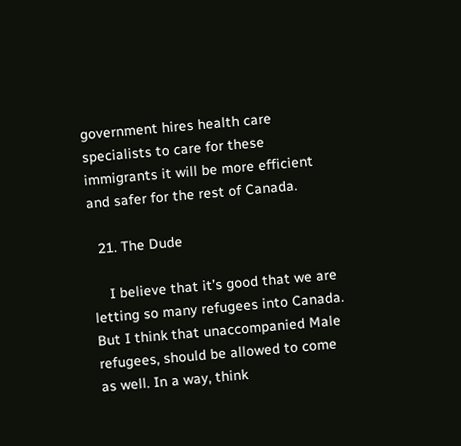government hires health care specialists to care for these immigrants it will be more efficient and safer for the rest of Canada.

  21. The Dude

    I believe that it’s good that we are letting so many refugees into Canada. But I think that unaccompanied Male refugees, should be allowed to come as well. In a way, think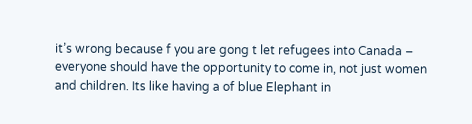it’s wrong because f you are gong t let refugees into Canada – everyone should have the opportunity to come in, not just women and children. Its like having a of blue Elephant in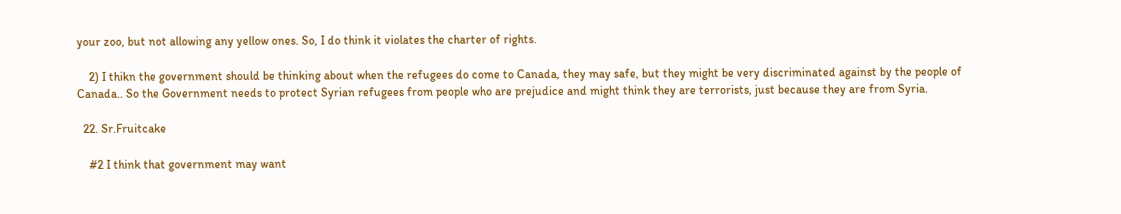your zoo, but not allowing any yellow ones. So, I do think it violates the charter of rights.

    2) I thikn the government should be thinking about when the refugees do come to Canada, they may safe, but they might be very discriminated against by the people of Canada.. So the Government needs to protect Syrian refugees from people who are prejudice and might think they are terrorists, just because they are from Syria.

  22. Sr.Fruitcake

    #2 I think that government may want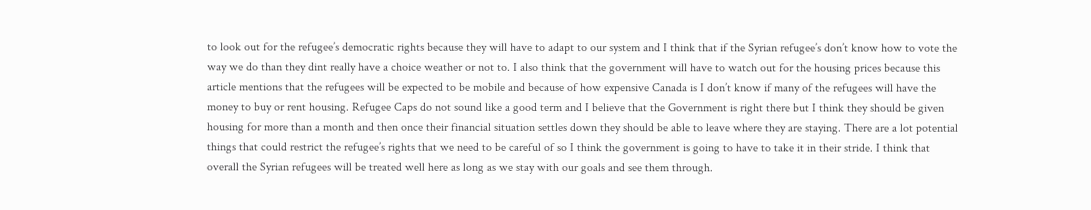to look out for the refugee’s democratic rights because they will have to adapt to our system and I think that if the Syrian refugee’s don’t know how to vote the way we do than they dint really have a choice weather or not to. I also think that the government will have to watch out for the housing prices because this article mentions that the refugees will be expected to be mobile and because of how expensive Canada is I don’t know if many of the refugees will have the money to buy or rent housing. Refugee Caps do not sound like a good term and I believe that the Government is right there but I think they should be given housing for more than a month and then once their financial situation settles down they should be able to leave where they are staying. There are a lot potential things that could restrict the refugee’s rights that we need to be careful of so I think the government is going to have to take it in their stride. I think that overall the Syrian refugees will be treated well here as long as we stay with our goals and see them through.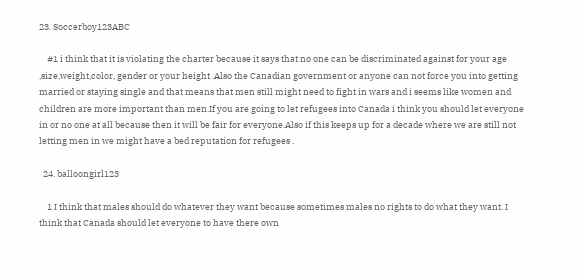23. Soccerboy123ABC

    #1 i think that it is violating the charter because it says that no one can be discriminated against for your age ,size,weight,color, gender or your height .Also the Canadian government or anyone can not force you into getting married or staying single and that means that men still might need to fight in wars and i seems like women and children are more important than men.If you are going to let refugees into Canada i think you should let everyone in or no one at all because then it will be fair for everyone.Also if this keeps up for a decade where we are still not letting men in we might have a bed reputation for refugees .

  24. balloongirl123

    1 I think that males should do whatever they want because sometimes males no rights to do what they want. I think that Canada should let everyone to have there own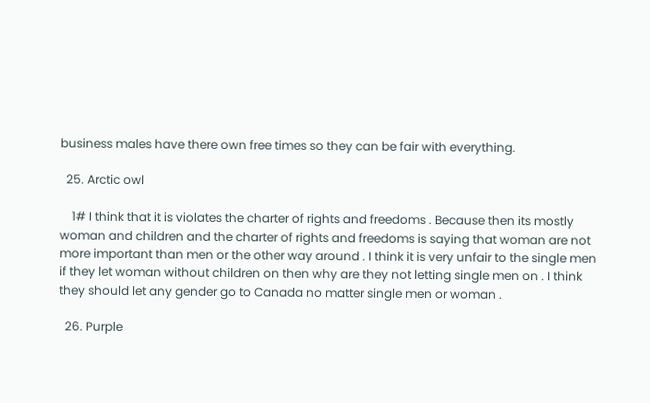business males have there own free times so they can be fair with everything.

  25. Arctic owl

    1# I think that it is violates the charter of rights and freedoms . Because then its mostly woman and children and the charter of rights and freedoms is saying that woman are not more important than men or the other way around . I think it is very unfair to the single men if they let woman without children on then why are they not letting single men on . I think they should let any gender go to Canada no matter single men or woman .

  26. Purple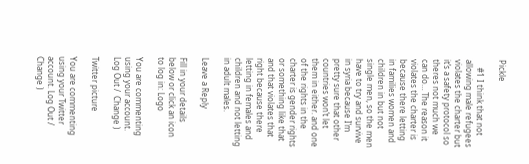Pickle

    #1 I think that not allowing male refugees violates the charter but it’s a safety protocol so theres not much we can do… The reason it violates the charter is because there letting in families women and children in but not single men, so the men have to try and survive in syria because I’m pretty sure that other countries won’t let them in either. and one of the rights in the charter is gender rights or something like that and that violates that right because there letting in females and children and not letting in adult males.

Leave a Reply

Fill in your details below or click an icon to log in: Logo

You are commenting using your account. Log Out /  Change )

Twitter picture

You are commenting using your Twitter account. Log Out /  Change )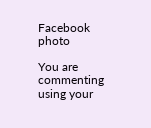Facebook photo

You are commenting using your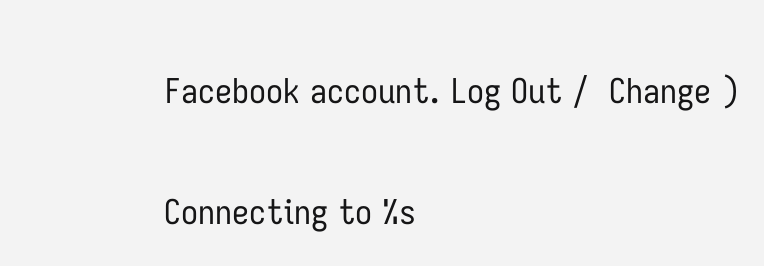Facebook account. Log Out /  Change )

Connecting to %s